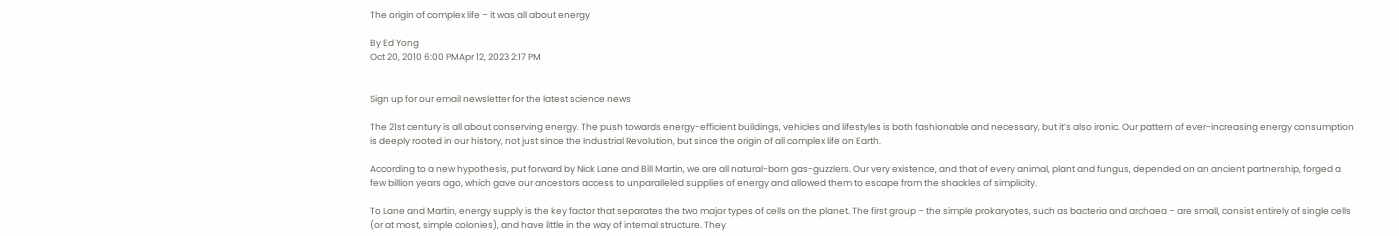The origin of complex life – it was all about energy

By Ed Yong
Oct 20, 2010 6:00 PMApr 12, 2023 2:17 PM


Sign up for our email newsletter for the latest science news

The 21st century is all about conserving energy. The push towards energy-efficient buildings, vehicles and lifestyles is both fashionable and necessary, but it’s also ironic. Our pattern of ever-increasing energy consumption is deeply rooted in our history, not just since the Industrial Revolution, but since the origin of all complex life on Earth.

According to a new hypothesis, put forward by Nick Lane and Bill Martin, we are all natural-born gas-guzzlers. Our very existence, and that of every animal, plant and fungus, depended on an ancient partnership, forged a few billion years ago, which gave our ancestors access to unparalleled supplies of energy and allowed them to escape from the shackles of simplicity.

To Lane and Martin, energy supply is the key factor that separates the two major types of cells on the planet. The first group – the simple prokaryotes, such as bacteria and archaea – are small, consist entirely of single cells (or at most, simple colonies), and have little in the way of internal structure. They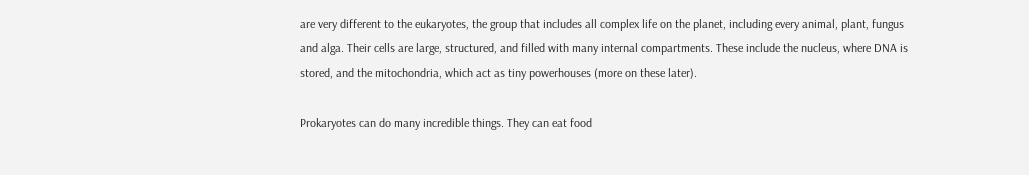are very different to the eukaryotes, the group that includes all complex life on the planet, including every animal, plant, fungus and alga. Their cells are large, structured, and filled with many internal compartments. These include the nucleus, where DNA is stored, and the mitochondria, which act as tiny powerhouses (more on these later).

Prokaryotes can do many incredible things. They can eat food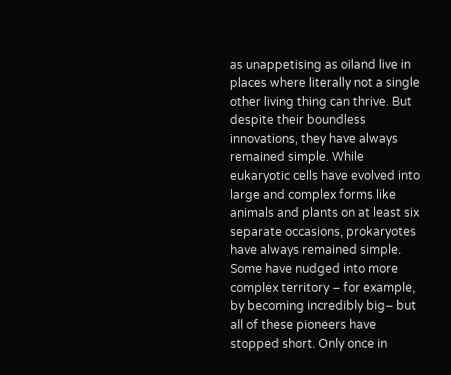as unappetising as oiland live in places where literally not a single other living thing can thrive. But despite their boundless innovations, they have always remained simple. While eukaryotic cells have evolved into large and complex forms like animals and plants on at least six separate occasions, prokaryotes have always remained simple. Some have nudged into more complex territory – for example, by becoming incredibly big– but all of these pioneers have stopped short. Only once in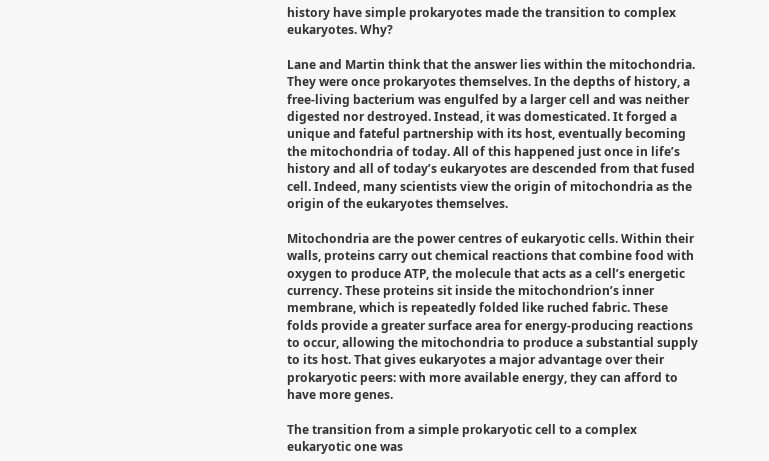history have simple prokaryotes made the transition to complex eukaryotes. Why?

Lane and Martin think that the answer lies within the mitochondria. They were once prokaryotes themselves. In the depths of history, a free-living bacterium was engulfed by a larger cell and was neither digested nor destroyed. Instead, it was domesticated. It forged a unique and fateful partnership with its host, eventually becoming the mitochondria of today. All of this happened just once in life’s history and all of today’s eukaryotes are descended from that fused cell. Indeed, many scientists view the origin of mitochondria as the origin of the eukaryotes themselves.

Mitochondria are the power centres of eukaryotic cells. Within their walls, proteins carry out chemical reactions that combine food with oxygen to produce ATP, the molecule that acts as a cell’s energetic currency. These proteins sit inside the mitochondrion’s inner membrane, which is repeatedly folded like ruched fabric. These folds provide a greater surface area for energy-producing reactions to occur, allowing the mitochondria to produce a substantial supply to its host. That gives eukaryotes a major advantage over their prokaryotic peers: with more available energy, they can afford to have more genes.

The transition from a simple prokaryotic cell to a complex eukaryotic one was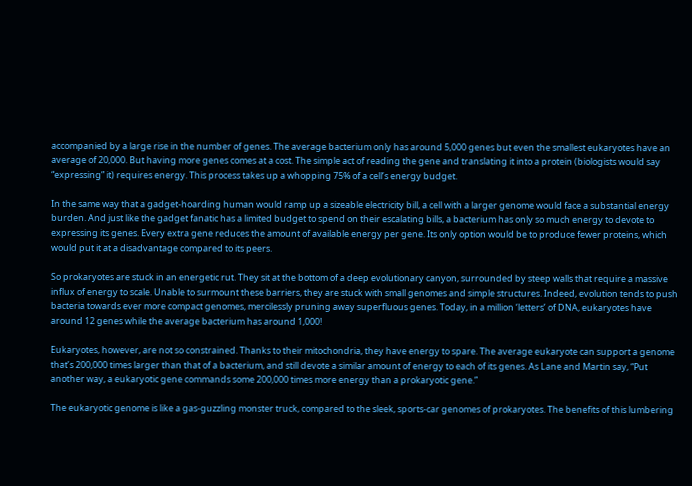accompanied by a large rise in the number of genes. The average bacterium only has around 5,000 genes but even the smallest eukaryotes have an average of 20,000. But having more genes comes at a cost. The simple act of reading the gene and translating it into a protein (biologists would say “expressing” it) requires energy. This process takes up a whopping 75% of a cell’s energy budget.

In the same way that a gadget-hoarding human would ramp up a sizeable electricity bill, a cell with a larger genome would face a substantial energy burden. And just like the gadget fanatic has a limited budget to spend on their escalating bills, a bacterium has only so much energy to devote to expressing its genes. Every extra gene reduces the amount of available energy per gene. Its only option would be to produce fewer proteins, which would put it at a disadvantage compared to its peers.

So prokaryotes are stuck in an energetic rut. They sit at the bottom of a deep evolutionary canyon, surrounded by steep walls that require a massive influx of energy to scale. Unable to surmount these barriers, they are stuck with small genomes and simple structures. Indeed, evolution tends to push bacteria towards ever more compact genomes, mercilessly pruning away superfluous genes. Today, in a million ‘letters’ of DNA, eukaryotes have around 12 genes while the average bacterium has around 1,000!

Eukaryotes, however, are not so constrained. Thanks to their mitochondria, they have energy to spare. The average eukaryote can support a genome that’s 200,000 times larger than that of a bacterium, and still devote a similar amount of energy to each of its genes. As Lane and Martin say, “Put another way, a eukaryotic gene commands some 200,000 times more energy than a prokaryotic gene.”

The eukaryotic genome is like a gas-guzzling monster truck, compared to the sleek, sports-car genomes of prokaryotes. The benefits of this lumbering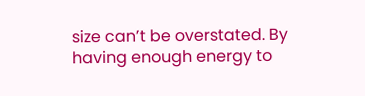size can’t be overstated. By having enough energy to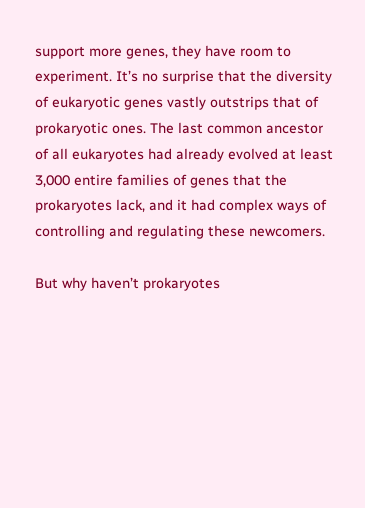support more genes, they have room to experiment. It’s no surprise that the diversity of eukaryotic genes vastly outstrips that of prokaryotic ones. The last common ancestor of all eukaryotes had already evolved at least 3,000 entire families of genes that the prokaryotes lack, and it had complex ways of controlling and regulating these newcomers.

But why haven’t prokaryotes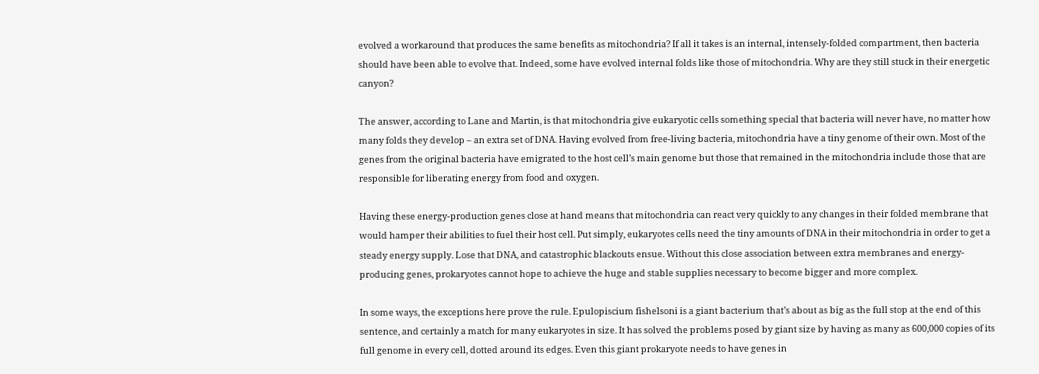evolved a workaround that produces the same benefits as mitochondria? If all it takes is an internal, intensely-folded compartment, then bacteria should have been able to evolve that. Indeed, some have evolved internal folds like those of mitochondria. Why are they still stuck in their energetic canyon?

The answer, according to Lane and Martin, is that mitochondria give eukaryotic cells something special that bacteria will never have, no matter how many folds they develop – an extra set of DNA. Having evolved from free-living bacteria, mitochondria have a tiny genome of their own. Most of the genes from the original bacteria have emigrated to the host cell’s main genome but those that remained in the mitochondria include those that are responsible for liberating energy from food and oxygen.

Having these energy-production genes close at hand means that mitochondria can react very quickly to any changes in their folded membrane that would hamper their abilities to fuel their host cell. Put simply, eukaryotes cells need the tiny amounts of DNA in their mitochondria in order to get a steady energy supply. Lose that DNA, and catastrophic blackouts ensue. Without this close association between extra membranes and energy-producing genes, prokaryotes cannot hope to achieve the huge and stable supplies necessary to become bigger and more complex.

In some ways, the exceptions here prove the rule. Epulopiscium fishelsoni is a giant bacterium that’s about as big as the full stop at the end of this sentence, and certainly a match for many eukaryotes in size. It has solved the problems posed by giant size by having as many as 600,000 copies of its full genome in every cell, dotted around its edges. Even this giant prokaryote needs to have genes in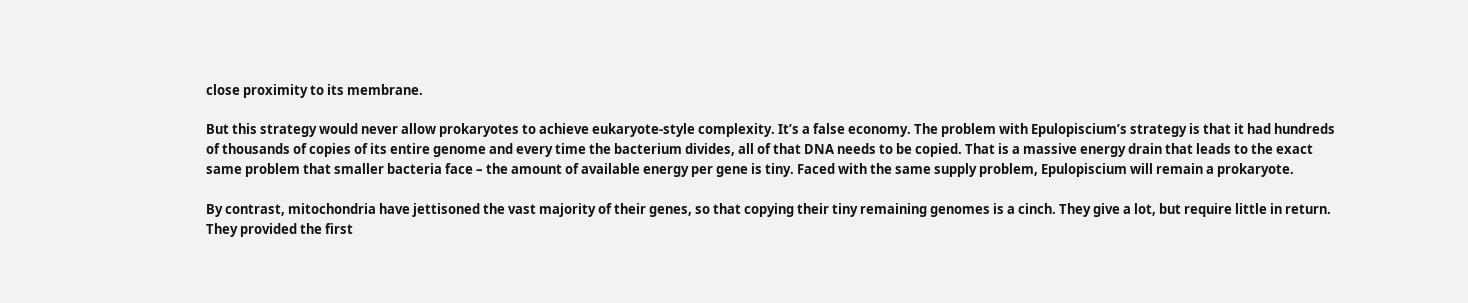close proximity to its membrane.

But this strategy would never allow prokaryotes to achieve eukaryote-style complexity. It’s a false economy. The problem with Epulopiscium’s strategy is that it had hundreds of thousands of copies of its entire genome and every time the bacterium divides, all of that DNA needs to be copied. That is a massive energy drain that leads to the exact same problem that smaller bacteria face – the amount of available energy per gene is tiny. Faced with the same supply problem, Epulopiscium will remain a prokaryote.

By contrast, mitochondria have jettisoned the vast majority of their genes, so that copying their tiny remaining genomes is a cinch. They give a lot, but require little in return. They provided the first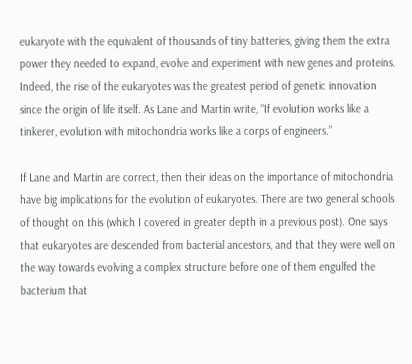eukaryote with the equivalent of thousands of tiny batteries, giving them the extra power they needed to expand, evolve and experiment with new genes and proteins. Indeed, the rise of the eukaryotes was the greatest period of genetic innovation since the origin of life itself. As Lane and Martin write, “If evolution works like a tinkerer, evolution with mitochondria works like a corps of engineers.”

If Lane and Martin are correct, then their ideas on the importance of mitochondria have big implications for the evolution of eukaryotes. There are two general schools of thought on this (which I covered in greater depth in a previous post). One says that eukaryotes are descended from bacterial ancestors, and that they were well on the way towards evolving a complex structure before one of them engulfed the bacterium that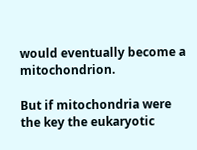would eventually become a mitochondrion.

But if mitochondria were the key the eukaryotic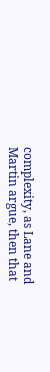complexity, as Lane and Martin argue, then that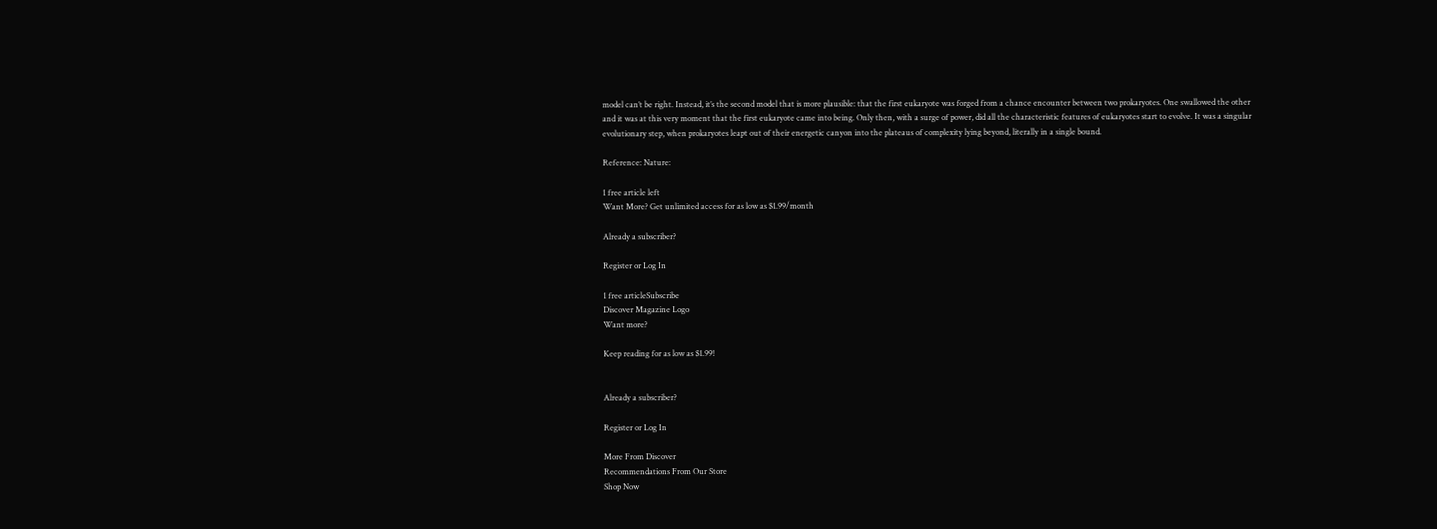model can’t be right. Instead, it’s the second model that is more plausible: that the first eukaryote was forged from a chance encounter between two prokaryotes. One swallowed the other and it was at this very moment that the first eukaryote came into being. Only then, with a surge of power, did all the characteristic features of eukaryotes start to evolve. It was a singular evolutionary step, when prokaryotes leapt out of their energetic canyon into the plateaus of complexity lying beyond, literally in a single bound.

Reference: Nature:

1 free article left
Want More? Get unlimited access for as low as $1.99/month

Already a subscriber?

Register or Log In

1 free articleSubscribe
Discover Magazine Logo
Want more?

Keep reading for as low as $1.99!


Already a subscriber?

Register or Log In

More From Discover
Recommendations From Our Store
Shop Now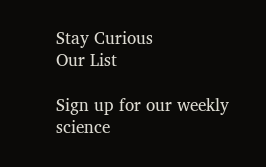Stay Curious
Our List

Sign up for our weekly science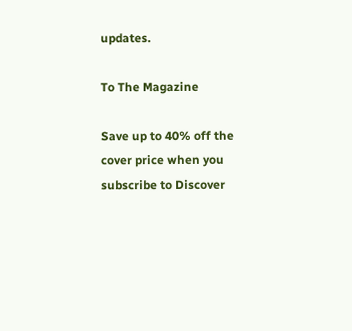updates.

To The Magazine

Save up to 40% off the cover price when you subscribe to Discover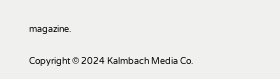magazine.

Copyright © 2024 Kalmbach Media Co.